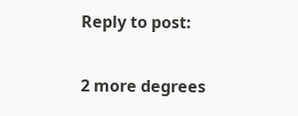Reply to post:

2 more degrees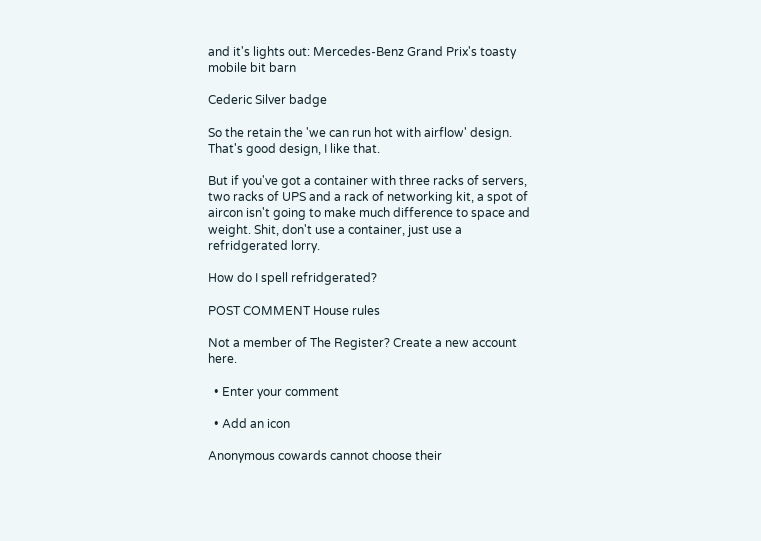and it's lights out: Mercedes-Benz Grand Prix's toasty mobile bit barn

Cederic Silver badge

So the retain the 'we can run hot with airflow' design. That's good design, I like that.

But if you've got a container with three racks of servers, two racks of UPS and a rack of networking kit, a spot of aircon isn't going to make much difference to space and weight. Shit, don't use a container, just use a refridgerated lorry.

How do I spell refridgerated?

POST COMMENT House rules

Not a member of The Register? Create a new account here.

  • Enter your comment

  • Add an icon

Anonymous cowards cannot choose their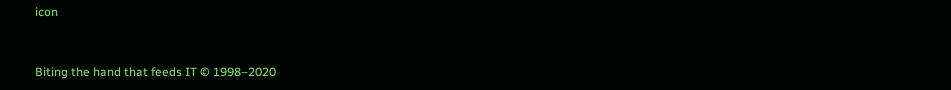icon


Biting the hand that feeds IT © 1998–2020